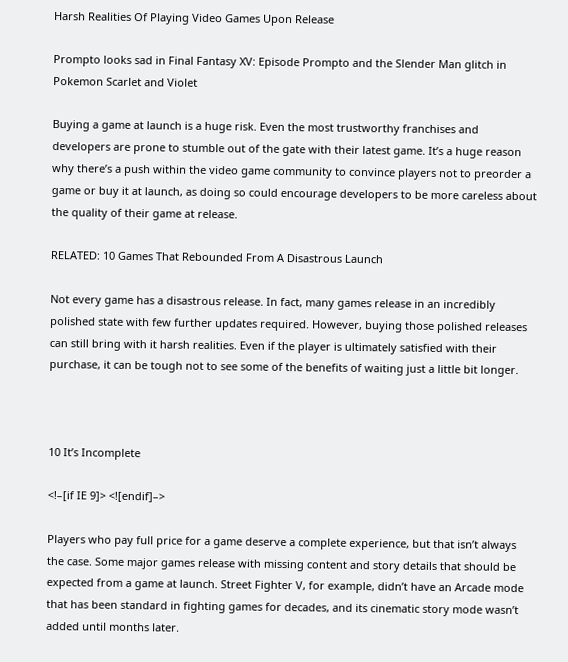Harsh Realities Of Playing Video Games Upon Release

Prompto looks sad in Final Fantasy XV: Episode Prompto and the Slender Man glitch in Pokemon Scarlet and Violet

Buying a game at launch is a huge risk. Even the most trustworthy franchises and developers are prone to stumble out of the gate with their latest game. It’s a huge reason why there’s a push within the video game community to convince players not to preorder a game or buy it at launch, as doing so could encourage developers to be more careless about the quality of their game at release.

RELATED: 10 Games That Rebounded From A Disastrous Launch

Not every game has a disastrous release. In fact, many games release in an incredibly polished state with few further updates required. However, buying those polished releases can still bring with it harsh realities. Even if the player is ultimately satisfied with their purchase, it can be tough not to see some of the benefits of waiting just a little bit longer.



10 It’s Incomplete

<!–[if IE 9]> <![endif]–>

Players who pay full price for a game deserve a complete experience, but that isn’t always the case. Some major games release with missing content and story details that should be expected from a game at launch. Street Fighter V, for example, didn’t have an Arcade mode that has been standard in fighting games for decades, and its cinematic story mode wasn’t added until months later.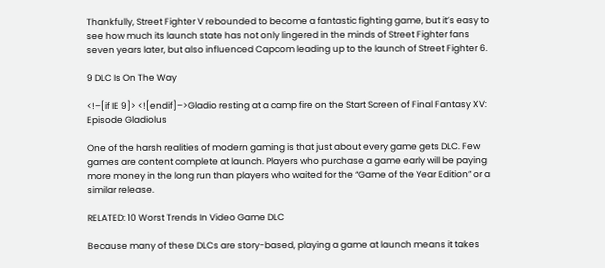Thankfully, Street Fighter V rebounded to become a fantastic fighting game, but it’s easy to see how much its launch state has not only lingered in the minds of Street Fighter fans seven years later, but also influenced Capcom leading up to the launch of Street Fighter 6.

9 DLC Is On The Way

<!–[if IE 9]> <![endif]–>Gladio resting at a camp fire on the Start Screen of Final Fantasy XV: Episode Gladiolus

One of the harsh realities of modern gaming is that just about every game gets DLC. Few games are content complete at launch. Players who purchase a game early will be paying more money in the long run than players who waited for the “Game of the Year Edition” or a similar release.

RELATED: 10 Worst Trends In Video Game DLC

Because many of these DLCs are story-based, playing a game at launch means it takes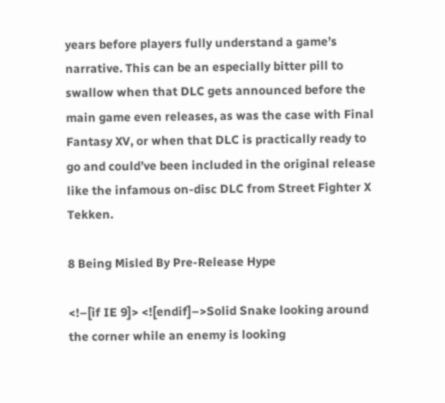years before players fully understand a game’s narrative. This can be an especially bitter pill to swallow when that DLC gets announced before the main game even releases, as was the case with Final Fantasy XV, or when that DLC is practically ready to go and could’ve been included in the original release like the infamous on-disc DLC from Street Fighter X Tekken.

8 Being Misled By Pre-Release Hype

<!–[if IE 9]> <![endif]–>Solid Snake looking around the corner while an enemy is looking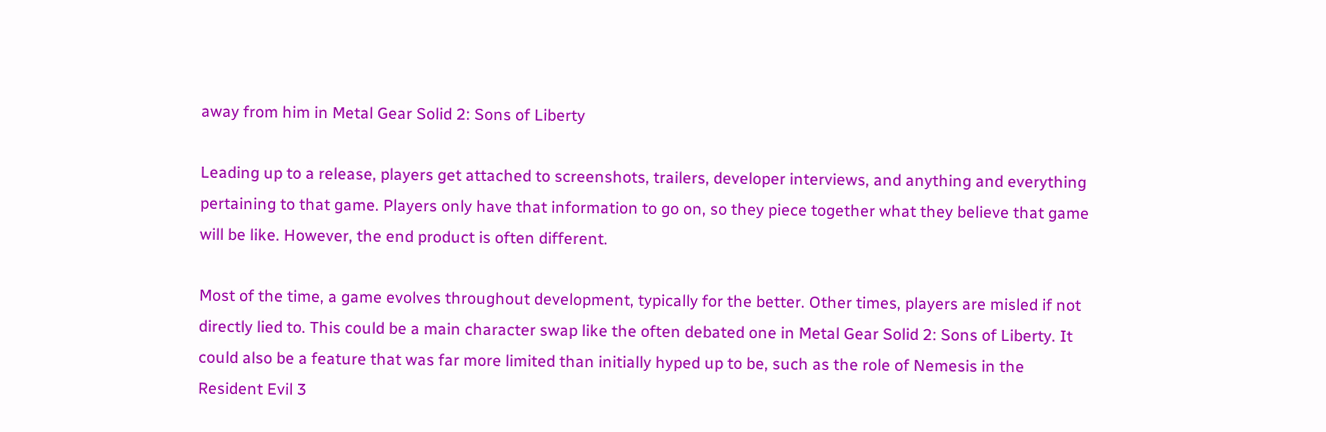away from him in Metal Gear Solid 2: Sons of Liberty

Leading up to a release, players get attached to screenshots, trailers, developer interviews, and anything and everything pertaining to that game. Players only have that information to go on, so they piece together what they believe that game will be like. However, the end product is often different.

Most of the time, a game evolves throughout development, typically for the better. Other times, players are misled if not directly lied to. This could be a main character swap like the often debated one in Metal Gear Solid 2: Sons of Liberty. It could also be a feature that was far more limited than initially hyped up to be, such as the role of Nemesis in the Resident Evil 3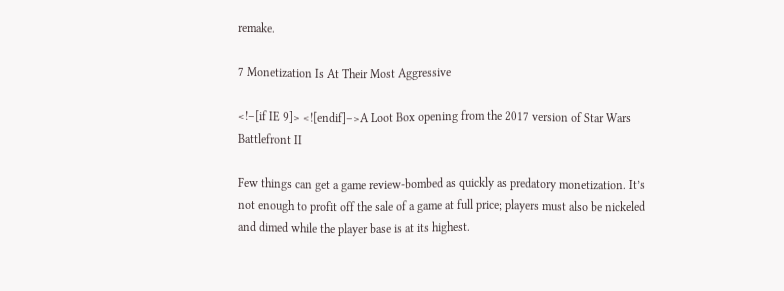remake.

7 Monetization Is At Their Most Aggressive

<!–[if IE 9]> <![endif]–>A Loot Box opening from the 2017 version of Star Wars Battlefront II

Few things can get a game review-bombed as quickly as predatory monetization. It’s not enough to profit off the sale of a game at full price; players must also be nickeled and dimed while the player base is at its highest.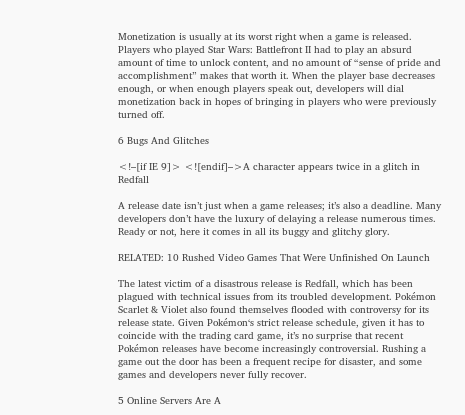Monetization is usually at its worst right when a game is released. Players who played Star Wars: Battlefront II had to play an absurd amount of time to unlock content, and no amount of “sense of pride and accomplishment” makes that worth it. When the player base decreases enough, or when enough players speak out, developers will dial monetization back in hopes of bringing in players who were previously turned off.

6 Bugs And Glitches

<!–[if IE 9]> <![endif]–>A character appears twice in a glitch in Redfall

A release date isn’t just when a game releases; it’s also a deadline. Many developers don’t have the luxury of delaying a release numerous times. Ready or not, here it comes in all its buggy and glitchy glory.

RELATED: 10 Rushed Video Games That Were Unfinished On Launch

The latest victim of a disastrous release is Redfall, which has been plagued with technical issues from its troubled development. Pokémon Scarlet & Violet also found themselves flooded with controversy for its release state. Given Pokémon‘s strict release schedule, given it has to coincide with the trading card game, it’s no surprise that recent Pokémon releases have become increasingly controversial. Rushing a game out the door has been a frequent recipe for disaster, and some games and developers never fully recover.

5 Online Servers Are A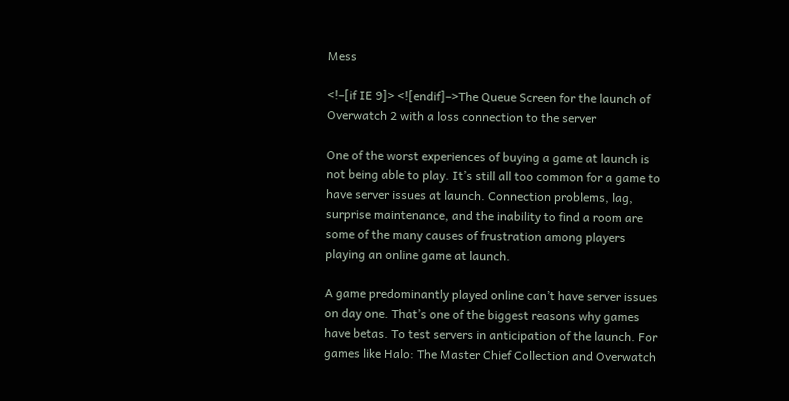Mess

<!–[if IE 9]> <![endif]–>The Queue Screen for the launch of Overwatch 2 with a loss connection to the server

One of the worst experiences of buying a game at launch is not being able to play. It’s still all too common for a game to have server issues at launch. Connection problems, lag, surprise maintenance, and the inability to find a room are some of the many causes of frustration among players playing an online game at launch.

A game predominantly played online can’t have server issues on day one. That’s one of the biggest reasons why games have betas. To test servers in anticipation of the launch. For games like Halo: The Master Chief Collection and Overwatch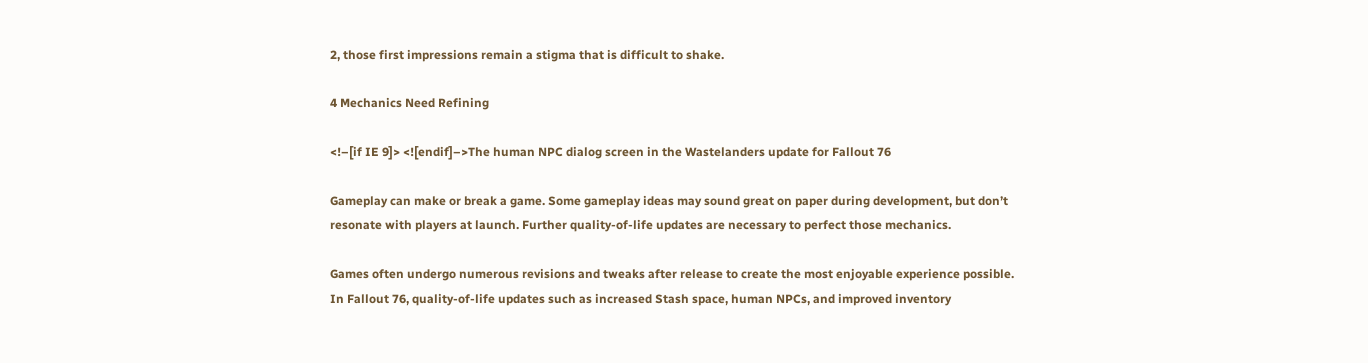2, those first impressions remain a stigma that is difficult to shake.

4 Mechanics Need Refining

<!–[if IE 9]> <![endif]–>The human NPC dialog screen in the Wastelanders update for Fallout 76

Gameplay can make or break a game. Some gameplay ideas may sound great on paper during development, but don’t resonate with players at launch. Further quality-of-life updates are necessary to perfect those mechanics.

Games often undergo numerous revisions and tweaks after release to create the most enjoyable experience possible. In Fallout 76, quality-of-life updates such as increased Stash space, human NPCs, and improved inventory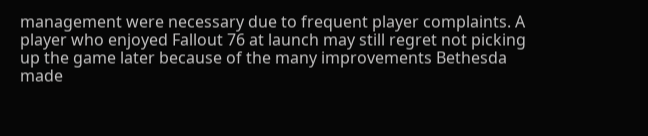management were necessary due to frequent player complaints. A player who enjoyed Fallout 76 at launch may still regret not picking up the game later because of the many improvements Bethesda made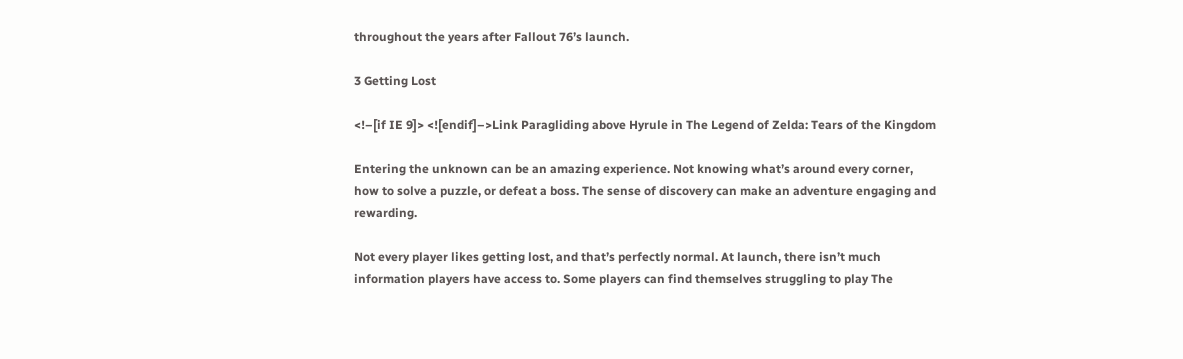throughout the years after Fallout 76’s launch.

3 Getting Lost

<!–[if IE 9]> <![endif]–>Link Paragliding above Hyrule in The Legend of Zelda: Tears of the Kingdom

Entering the unknown can be an amazing experience. Not knowing what’s around every corner, how to solve a puzzle, or defeat a boss. The sense of discovery can make an adventure engaging and rewarding.

Not every player likes getting lost, and that’s perfectly normal. At launch, there isn’t much information players have access to. Some players can find themselves struggling to play The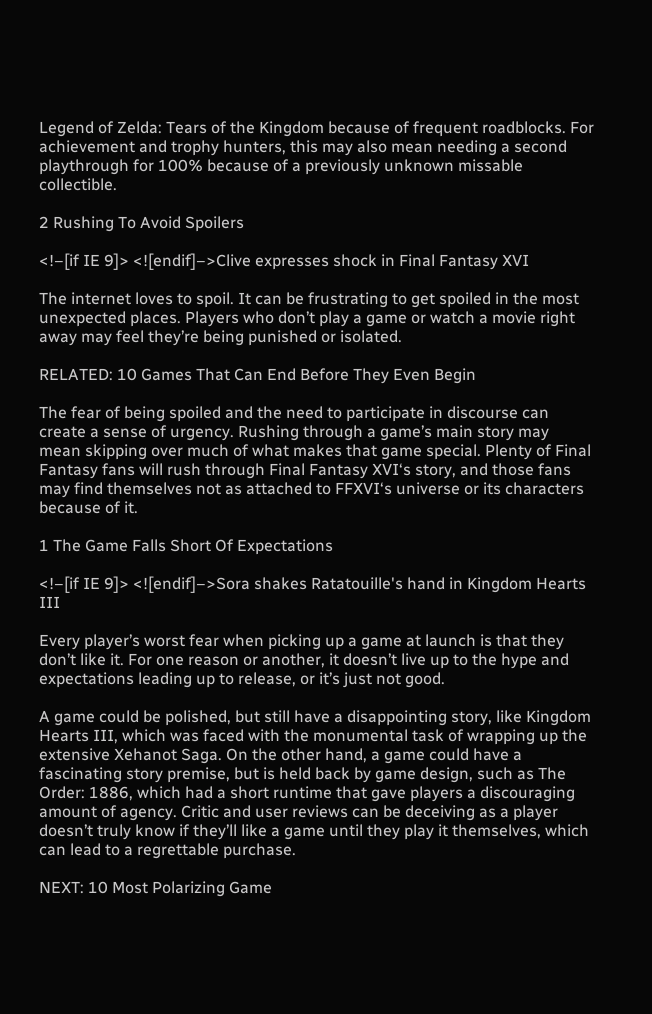Legend of Zelda: Tears of the Kingdom because of frequent roadblocks. For achievement and trophy hunters, this may also mean needing a second playthrough for 100% because of a previously unknown missable collectible.

2 Rushing To Avoid Spoilers

<!–[if IE 9]> <![endif]–>Clive expresses shock in Final Fantasy XVI

The internet loves to spoil. It can be frustrating to get spoiled in the most unexpected places. Players who don’t play a game or watch a movie right away may feel they’re being punished or isolated.

RELATED: 10 Games That Can End Before They Even Begin

The fear of being spoiled and the need to participate in discourse can create a sense of urgency. Rushing through a game’s main story may mean skipping over much of what makes that game special. Plenty of Final Fantasy fans will rush through Final Fantasy XVI‘s story, and those fans may find themselves not as attached to FFXVI‘s universe or its characters because of it.

1 The Game Falls Short Of Expectations

<!–[if IE 9]> <![endif]–>Sora shakes Ratatouille's hand in Kingdom Hearts III

Every player’s worst fear when picking up a game at launch is that they don’t like it. For one reason or another, it doesn’t live up to the hype and expectations leading up to release, or it’s just not good.

A game could be polished, but still have a disappointing story, like Kingdom Hearts III, which was faced with the monumental task of wrapping up the extensive Xehanot Saga. On the other hand, a game could have a fascinating story premise, but is held back by game design, such as The Order: 1886, which had a short runtime that gave players a discouraging amount of agency. Critic and user reviews can be deceiving as a player doesn’t truly know if they’ll like a game until they play it themselves, which can lead to a regrettable purchase.

NEXT: 10 Most Polarizing Game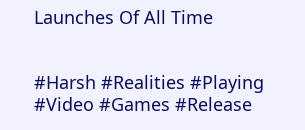Launches Of All Time


#Harsh #Realities #Playing #Video #Games #Release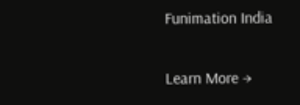Funimation India

Learn More →